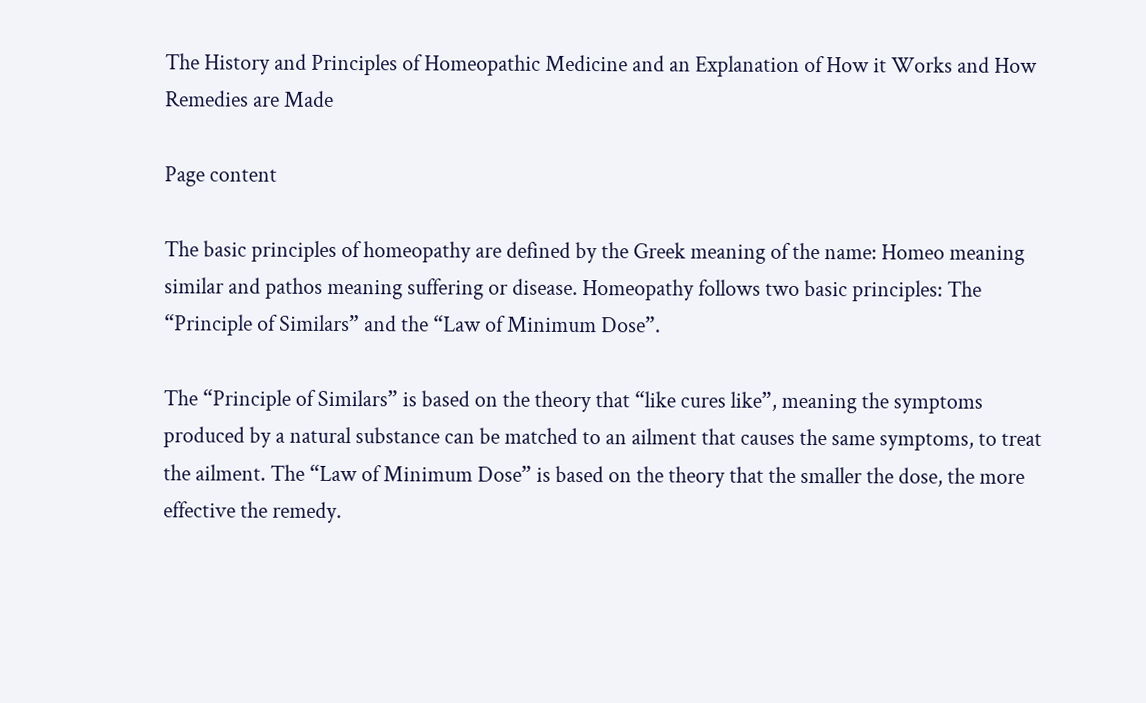The History and Principles of Homeopathic Medicine and an Explanation of How it Works and How Remedies are Made

Page content

The basic principles of homeopathy are defined by the Greek meaning of the name: Homeo meaning similar and pathos meaning suffering or disease. Homeopathy follows two basic principles: The “Principle of Similars” and the “Law of Minimum Dose”.

The “Principle of Similars” is based on the theory that “like cures like”, meaning the symptoms produced by a natural substance can be matched to an ailment that causes the same symptoms, to treat the ailment. The “Law of Minimum Dose” is based on the theory that the smaller the dose, the more effective the remedy.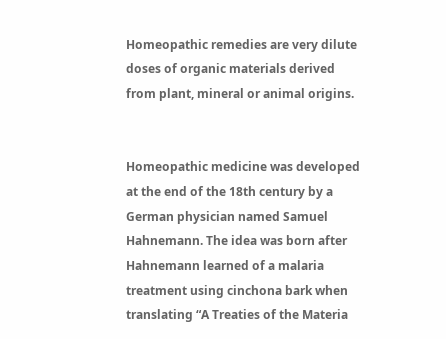Homeopathic remedies are very dilute doses of organic materials derived from plant, mineral or animal origins.


Homeopathic medicine was developed at the end of the 18th century by a German physician named Samuel Hahnemann. The idea was born after Hahnemann learned of a malaria treatment using cinchona bark when translating “A Treaties of the Materia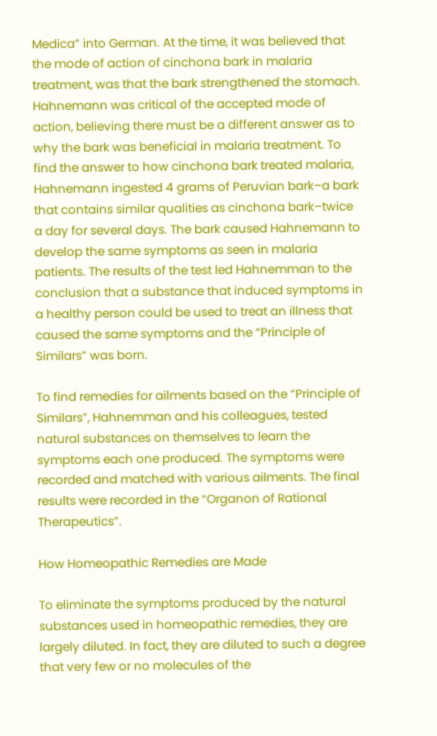Medica” into German. At the time, it was believed that the mode of action of cinchona bark in malaria treatment, was that the bark strengthened the stomach. Hahnemann was critical of the accepted mode of action, believing there must be a different answer as to why the bark was beneficial in malaria treatment. To find the answer to how cinchona bark treated malaria, Hahnemann ingested 4 grams of Peruvian bark–a bark that contains similar qualities as cinchona bark–twice a day for several days. The bark caused Hahnemann to develop the same symptoms as seen in malaria patients. The results of the test led Hahnemman to the conclusion that a substance that induced symptoms in a healthy person could be used to treat an illness that caused the same symptoms and the “Principle of Similars” was born.

To find remedies for ailments based on the “Principle of Similars”, Hahnemman and his colleagues, tested natural substances on themselves to learn the symptoms each one produced. The symptoms were recorded and matched with various ailments. The final results were recorded in the “Organon of Rational Therapeutics”.

How Homeopathic Remedies are Made

To eliminate the symptoms produced by the natural substances used in homeopathic remedies, they are largely diluted. In fact, they are diluted to such a degree that very few or no molecules of the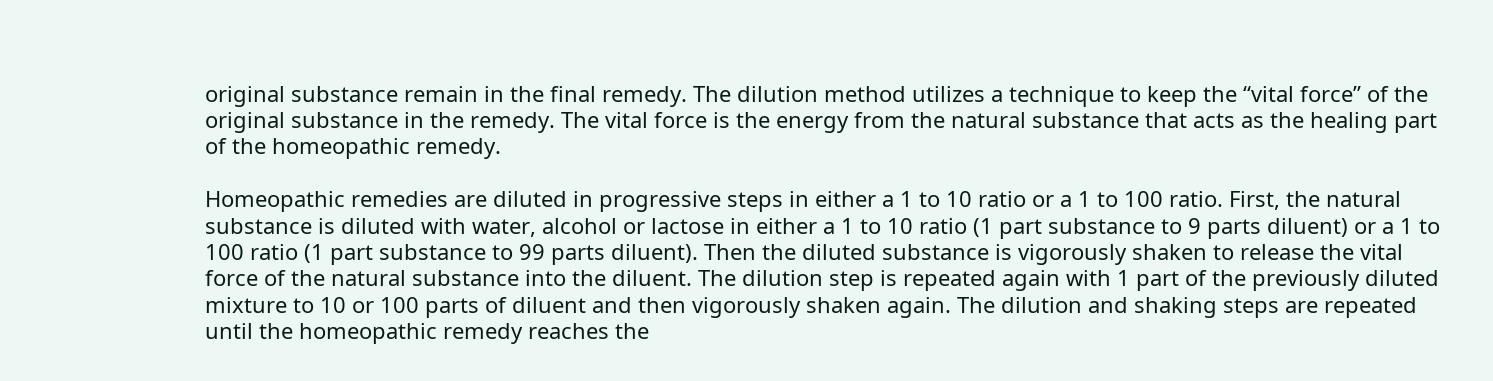original substance remain in the final remedy. The dilution method utilizes a technique to keep the “vital force” of the original substance in the remedy. The vital force is the energy from the natural substance that acts as the healing part of the homeopathic remedy.

Homeopathic remedies are diluted in progressive steps in either a 1 to 10 ratio or a 1 to 100 ratio. First, the natural substance is diluted with water, alcohol or lactose in either a 1 to 10 ratio (1 part substance to 9 parts diluent) or a 1 to 100 ratio (1 part substance to 99 parts diluent). Then the diluted substance is vigorously shaken to release the vital force of the natural substance into the diluent. The dilution step is repeated again with 1 part of the previously diluted mixture to 10 or 100 parts of diluent and then vigorously shaken again. The dilution and shaking steps are repeated until the homeopathic remedy reaches the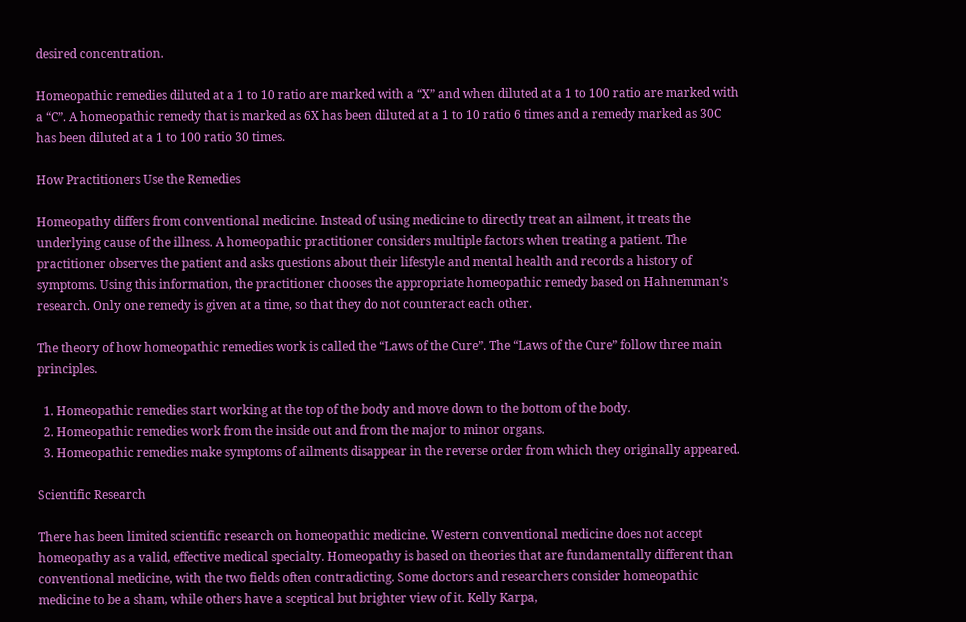desired concentration.

Homeopathic remedies diluted at a 1 to 10 ratio are marked with a “X” and when diluted at a 1 to 100 ratio are marked with a “C”. A homeopathic remedy that is marked as 6X has been diluted at a 1 to 10 ratio 6 times and a remedy marked as 30C has been diluted at a 1 to 100 ratio 30 times.

How Practitioners Use the Remedies

Homeopathy differs from conventional medicine. Instead of using medicine to directly treat an ailment, it treats the underlying cause of the illness. A homeopathic practitioner considers multiple factors when treating a patient. The practitioner observes the patient and asks questions about their lifestyle and mental health and records a history of symptoms. Using this information, the practitioner chooses the appropriate homeopathic remedy based on Hahnemman’s research. Only one remedy is given at a time, so that they do not counteract each other.

The theory of how homeopathic remedies work is called the “Laws of the Cure”. The “Laws of the Cure” follow three main principles.

  1. Homeopathic remedies start working at the top of the body and move down to the bottom of the body.
  2. Homeopathic remedies work from the inside out and from the major to minor organs.
  3. Homeopathic remedies make symptoms of ailments disappear in the reverse order from which they originally appeared.

Scientific Research

There has been limited scientific research on homeopathic medicine. Western conventional medicine does not accept homeopathy as a valid, effective medical specialty. Homeopathy is based on theories that are fundamentally different than conventional medicine, with the two fields often contradicting. Some doctors and researchers consider homeopathic medicine to be a sham, while others have a sceptical but brighter view of it. Kelly Karpa,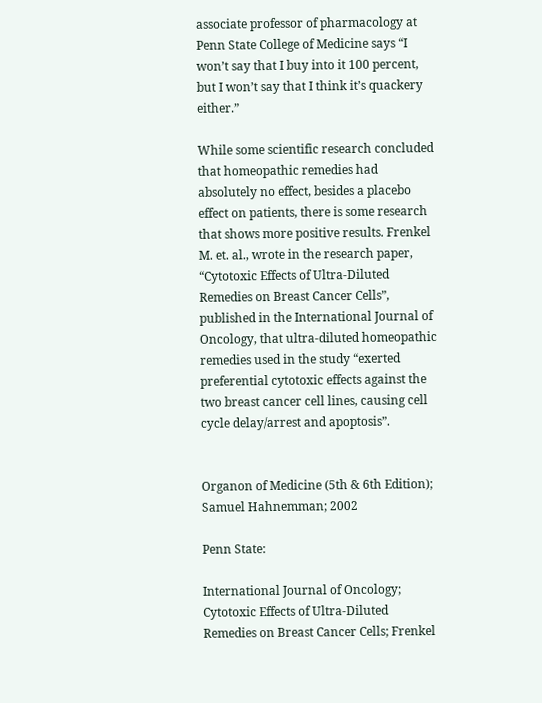associate professor of pharmacology at Penn State College of Medicine says “I won’t say that I buy into it 100 percent, but I won’t say that I think it’s quackery either.”

While some scientific research concluded that homeopathic remedies had absolutely no effect, besides a placebo effect on patients, there is some research that shows more positive results. Frenkel M. et. al., wrote in the research paper, “Cytotoxic Effects of Ultra-Diluted Remedies on Breast Cancer Cells”, published in the International Journal of Oncology, that ultra-diluted homeopathic remedies used in the study “exerted preferential cytotoxic effects against the two breast cancer cell lines, causing cell cycle delay/arrest and apoptosis”.


Organon of Medicine (5th & 6th Edition); Samuel Hahnemman; 2002

Penn State:

International Journal of Oncology; Cytotoxic Effects of Ultra-Diluted Remedies on Breast Cancer Cells; Frenkel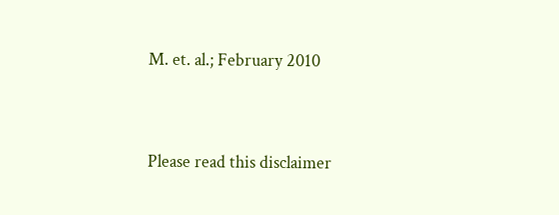M. et. al.; February 2010


Please read this disclaimer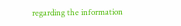regarding the information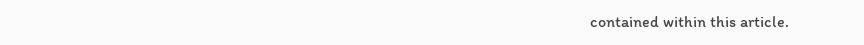contained within this article.